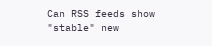Can RSS feeds show "stable" new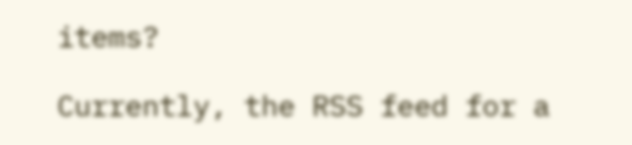items?

Currently, the RSS feed for a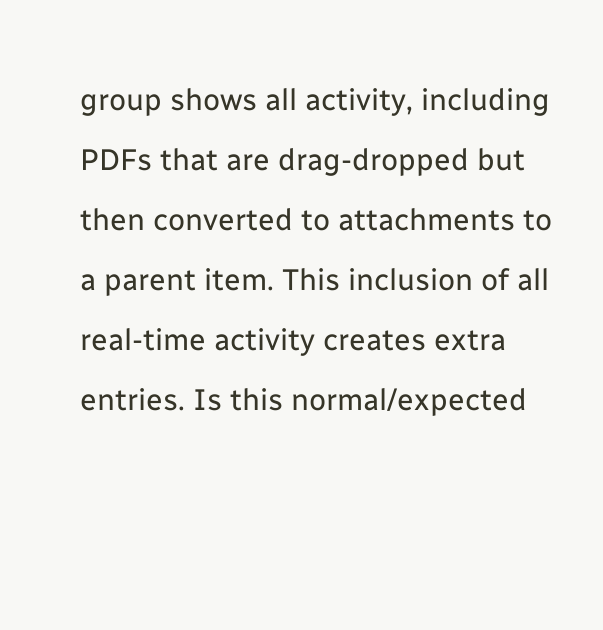group shows all activity, including PDFs that are drag-dropped but then converted to attachments to a parent item. This inclusion of all real-time activity creates extra entries. Is this normal/expected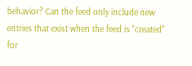behavior? Can the feed only include new entries that exist when the feed is "created" for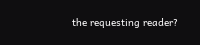the requesting reader?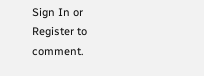Sign In or Register to comment.